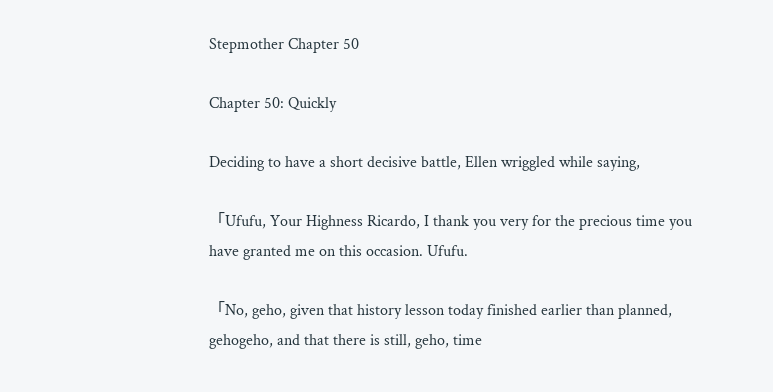Stepmother Chapter 50

Chapter 50: Quickly

Deciding to have a short decisive battle, Ellen wriggled while saying,

「Ufufu, Your Highness Ricardo, I thank you very for the precious time you have granted me on this occasion. Ufufu.

「No, geho, given that history lesson today finished earlier than planned, gehogeho, and that there is still, geho, time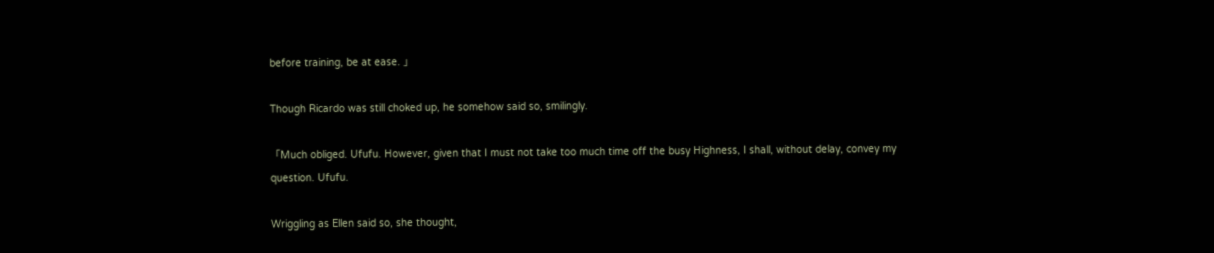before training, be at ease. 」

Though Ricardo was still choked up, he somehow said so, smilingly.

「Much obliged. Ufufu. However, given that I must not take too much time off the busy Highness, I shall, without delay, convey my question. Ufufu.

Wriggling as Ellen said so, she thought,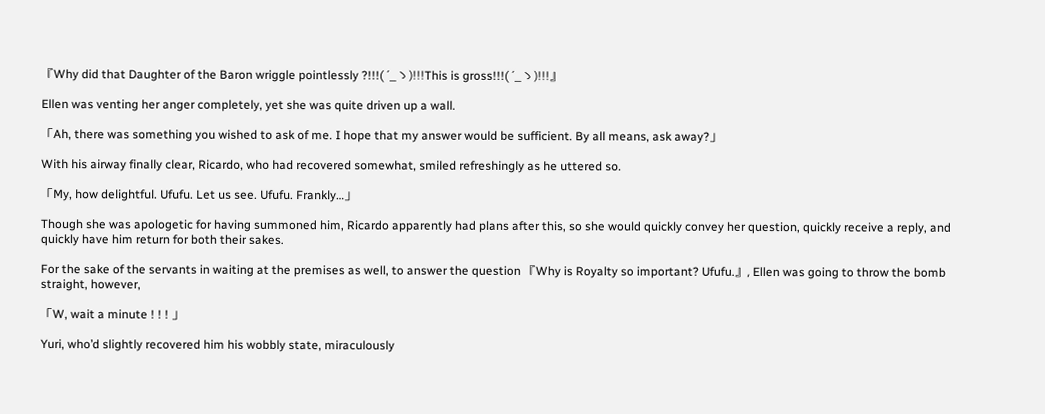『Why did that Daughter of the Baron wriggle pointlessly ?!!!( ´_ゝ)!!!This is gross!!!( ´_ゝ)!!!』

Ellen was venting her anger completely, yet she was quite driven up a wall.

「Ah, there was something you wished to ask of me. I hope that my answer would be sufficient. By all means, ask away?」

With his airway finally clear, Ricardo, who had recovered somewhat, smiled refreshingly as he uttered so.

「My, how delightful. Ufufu. Let us see. Ufufu. Frankly…」

Though she was apologetic for having summoned him, Ricardo apparently had plans after this, so she would quickly convey her question, quickly receive a reply, and quickly have him return for both their sakes.

For the sake of the servants in waiting at the premises as well, to answer the question 『Why is Royalty so important? Ufufu.』, Ellen was going to throw the bomb straight, however,

「W, wait a minute ! ! ! 」

Yuri, who’d slightly recovered him his wobbly state, miraculously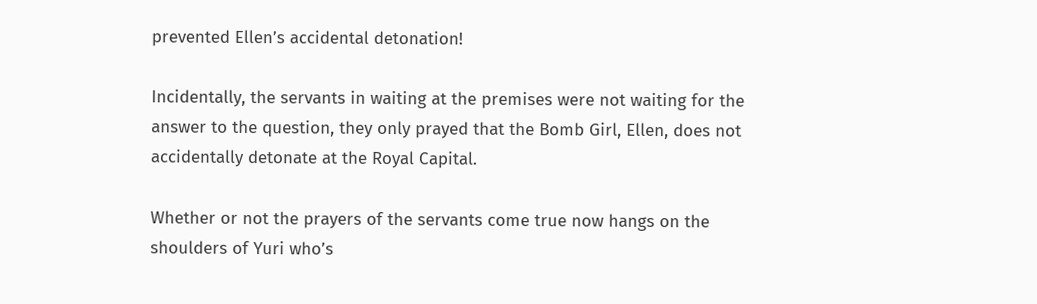prevented Ellen’s accidental detonation!

Incidentally, the servants in waiting at the premises were not waiting for the answer to the question, they only prayed that the Bomb Girl, Ellen, does not accidentally detonate at the Royal Capital.

Whether or not the prayers of the servants come true now hangs on the shoulders of Yuri who’s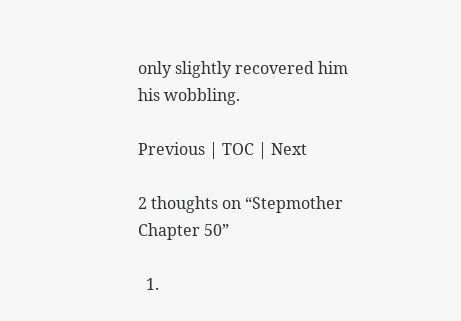only slightly recovered him his wobbling.

Previous | TOC | Next

2 thoughts on “Stepmother Chapter 50”

  1.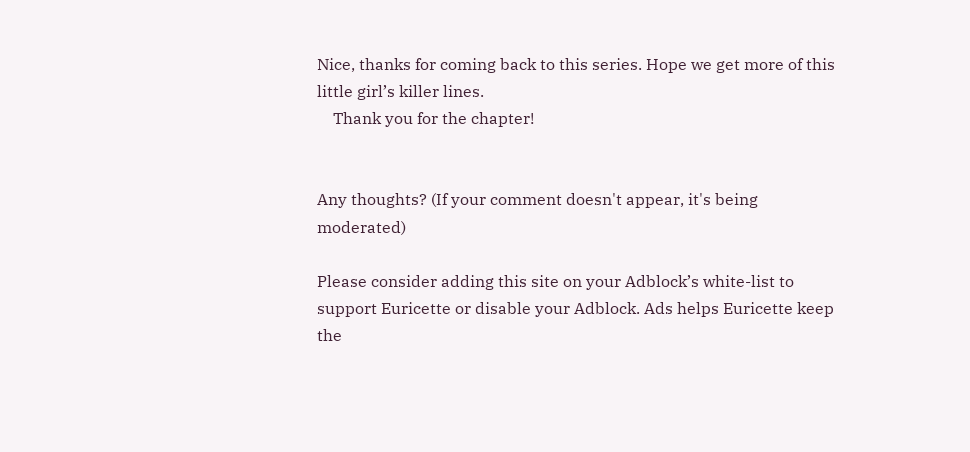Nice, thanks for coming back to this series. Hope we get more of this little girl’s killer lines.
    Thank you for the chapter!


Any thoughts? (If your comment doesn't appear, it's being moderated)

Please consider adding this site on your Adblock’s white-list to support Euricette or disable your Adblock. Ads helps Euricette keep the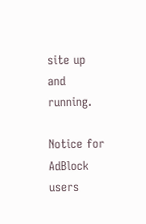site up and running.

Notice for AdBlock users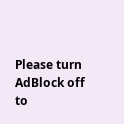Please turn AdBlock off to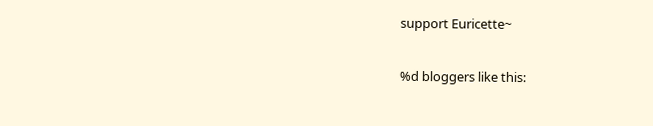support Euricette~

%d bloggers like this: